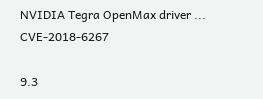NVIDIA Tegra OpenMax driver ... CVE-2018-6267

9.3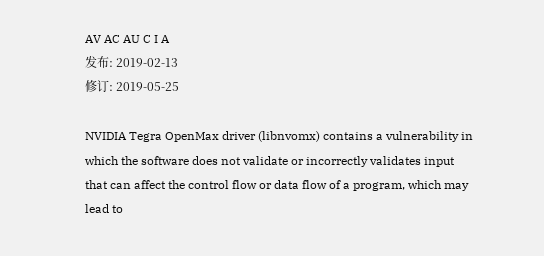AV AC AU C I A
发布: 2019-02-13
修订: 2019-05-25

NVIDIA Tegra OpenMax driver (libnvomx) contains a vulnerability in which the software does not validate or incorrectly validates input that can affect the control flow or data flow of a program, which may lead to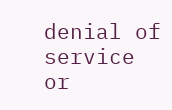denial of service or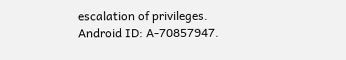escalation of privileges. Android ID: A-70857947.